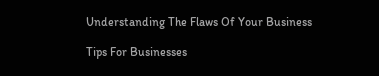Understanding The Flaws Of Your Business

Tips For Businesses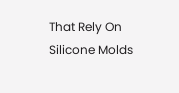That Rely On Silicone Molds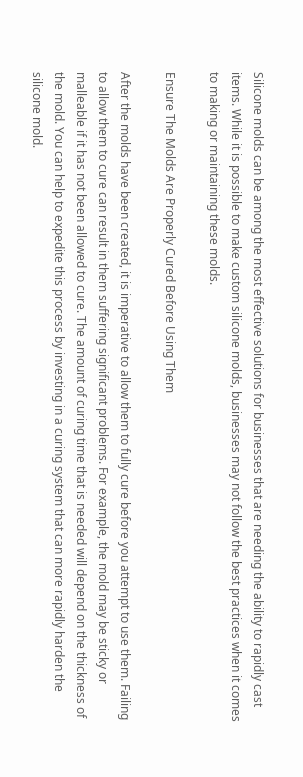Silicone molds can be among the most effective solutions for businesses that are needing the ability to rapidly cast items. While it is possible to make custom silicone molds, businesses may not follow the best practices when it comes to making or maintaining these molds.

Ensure The Molds Are Properly Cured Before Using Them

After the molds have been created, it is imperative to allow them to fully cure before you attempt to use them. Failing to allow them to cure can result in them suffering significant problems. For example, the mold may be sticky or malleable if it has not been allowed to cure. The amount of curing time that is needed will depend on the thickness of the mold. You can help to expedite this process by investing in a curing system that can more rapidly harden the silicone mold.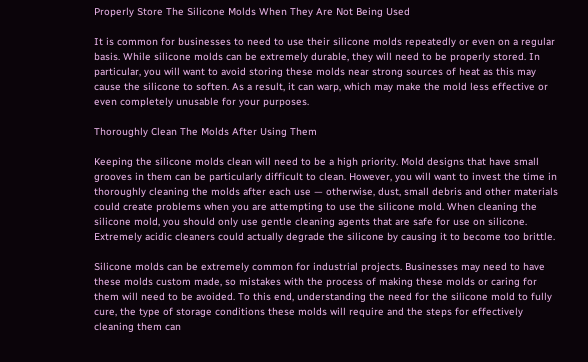Properly Store The Silicone Molds When They Are Not Being Used

It is common for businesses to need to use their silicone molds repeatedly or even on a regular basis. While silicone molds can be extremely durable, they will need to be properly stored. In particular, you will want to avoid storing these molds near strong sources of heat as this may cause the silicone to soften. As a result, it can warp, which may make the mold less effective or even completely unusable for your purposes.

Thoroughly Clean The Molds After Using Them

Keeping the silicone molds clean will need to be a high priority. Mold designs that have small grooves in them can be particularly difficult to clean. However, you will want to invest the time in thoroughly cleaning the molds after each use — otherwise, dust, small debris and other materials could create problems when you are attempting to use the silicone mold. When cleaning the silicone mold, you should only use gentle cleaning agents that are safe for use on silicone. Extremely acidic cleaners could actually degrade the silicone by causing it to become too brittle.

Silicone molds can be extremely common for industrial projects. Businesses may need to have these molds custom made, so mistakes with the process of making these molds or caring for them will need to be avoided. To this end, understanding the need for the silicone mold to fully cure, the type of storage conditions these molds will require and the steps for effectively cleaning them can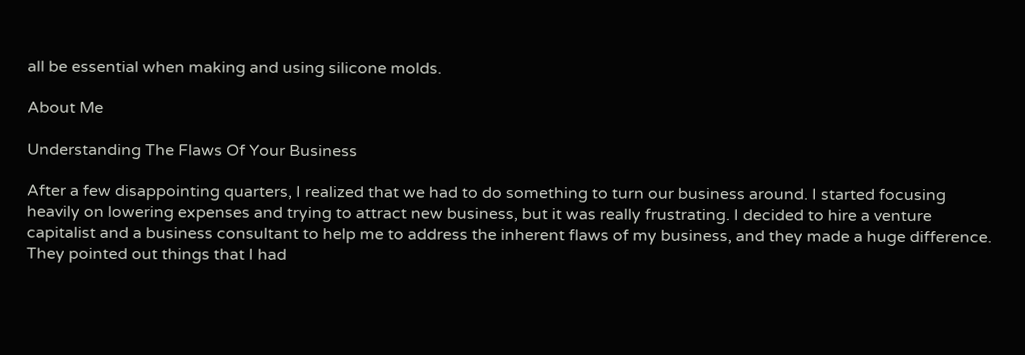all be essential when making and using silicone molds.

About Me

Understanding The Flaws Of Your Business

After a few disappointing quarters, I realized that we had to do something to turn our business around. I started focusing heavily on lowering expenses and trying to attract new business, but it was really frustrating. I decided to hire a venture capitalist and a business consultant to help me to address the inherent flaws of my business, and they made a huge difference. They pointed out things that I had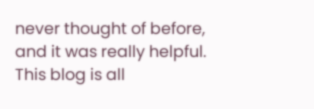never thought of before, and it was really helpful. This blog is all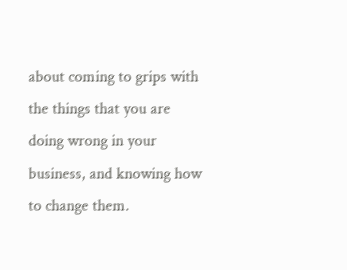about coming to grips with the things that you are doing wrong in your business, and knowing how to change them.